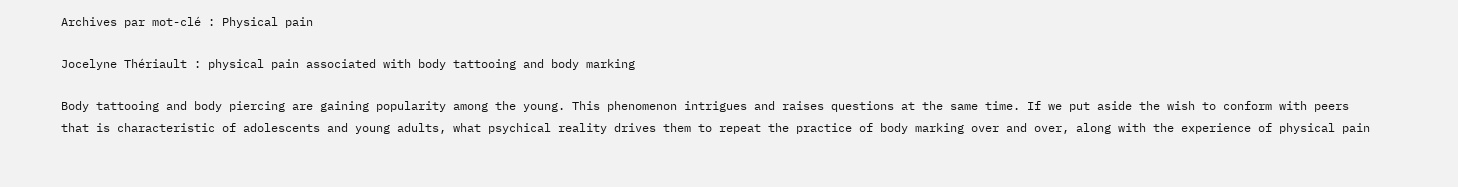Archives par mot-clé : Physical pain

Jocelyne Thériault : physical pain associated with body tattooing and body marking

Body tattooing and body piercing are gaining popularity among the young. This phenomenon intrigues and raises questions at the same time. If we put aside the wish to conform with peers that is characteristic of adolescents and young adults, what psychical reality drives them to repeat the practice of body marking over and over, along with the experience of physical pain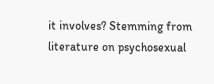it involves? Stemming from literature on psychosexual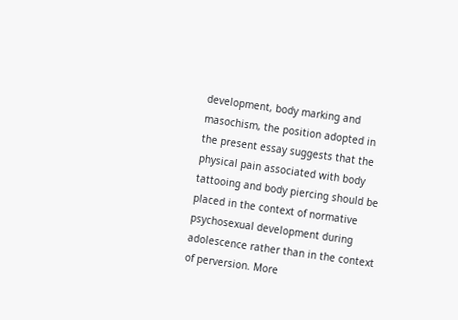development, body marking and masochism, the position adopted in the present essay suggests that the physical pain associated with body tattooing and body piercing should be placed in the context of normative psychosexual development during adolescence rather than in the context of perversion. More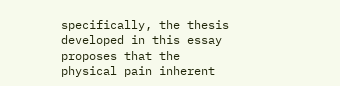specifically, the thesis developed in this essay proposes that the physical pain inherent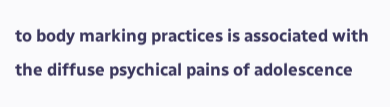to body marking practices is associated with the diffuse psychical pains of adolescence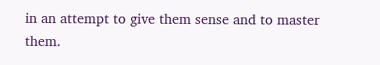in an attempt to give them sense and to master them.